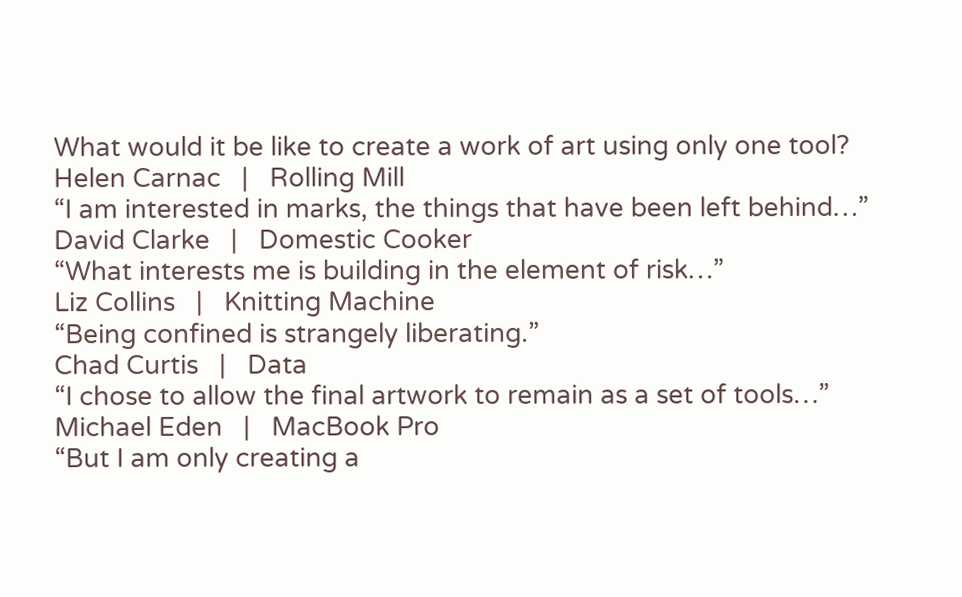What would it be like to create a work of art using only one tool?
Helen Carnac   |   Rolling Mill
“I am interested in marks, the things that have been left behind…”
David Clarke   |   Domestic Cooker
“What interests me is building in the element of risk…”
Liz Collins   |   Knitting Machine
“Being confined is strangely liberating.”
Chad Curtis   |   Data
“I chose to allow the final artwork to remain as a set of tools…”
Michael Eden   |   MacBook Pro
“But I am only creating a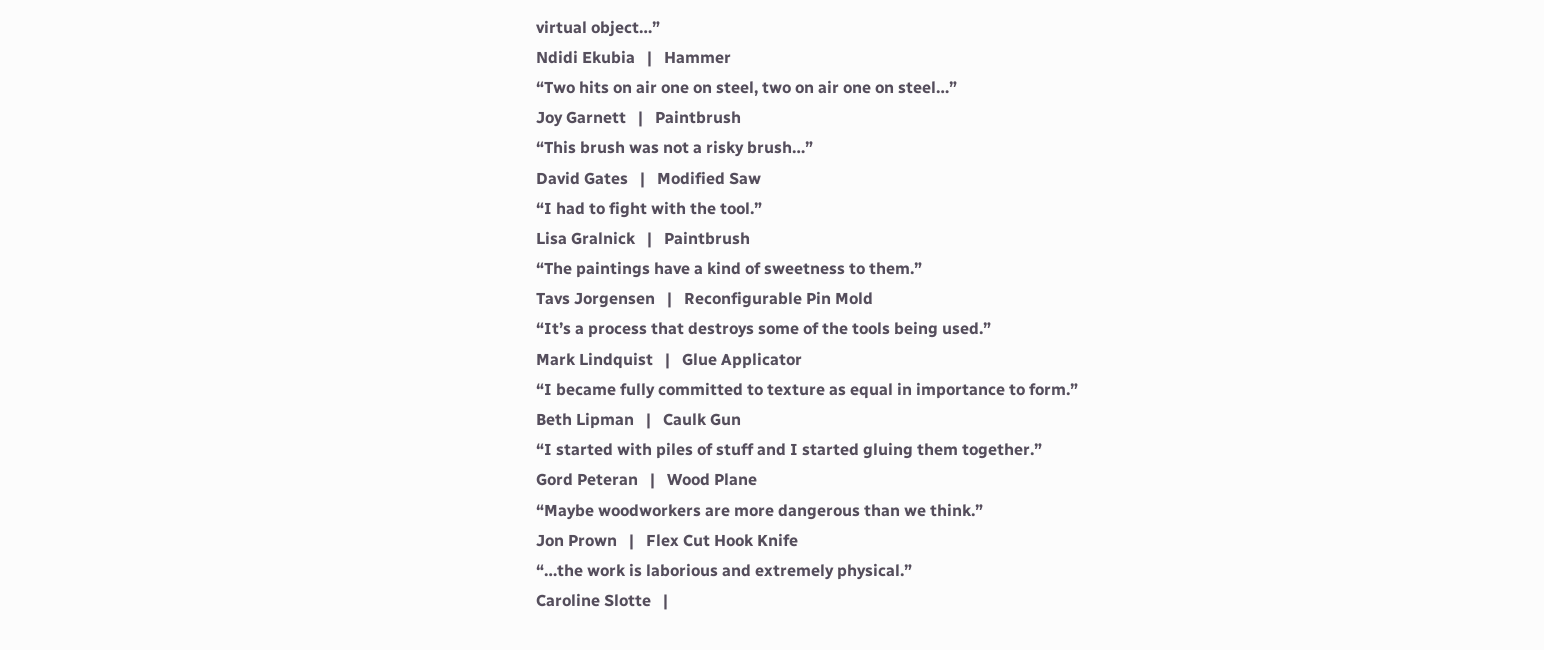virtual object…”
Ndidi Ekubia   |   Hammer
“Two hits on air one on steel, two on air one on steel…”
Joy Garnett   |   Paintbrush
“This brush was not a risky brush…”
David Gates   |   Modified Saw
“I had to fight with the tool.”
Lisa Gralnick   |   Paintbrush
“The paintings have a kind of sweetness to them.”
Tavs Jorgensen   |   Reconfigurable Pin Mold
“It’s a process that destroys some of the tools being used.”
Mark Lindquist   |   Glue Applicator
“I became fully committed to texture as equal in importance to form.”
Beth Lipman   |   Caulk Gun
“I started with piles of stuff and I started gluing them together.”
Gord Peteran   |   Wood Plane
“Maybe woodworkers are more dangerous than we think.”
Jon Prown   |   Flex Cut Hook Knife
“…the work is laborious and extremely physical.”
Caroline Slotte   |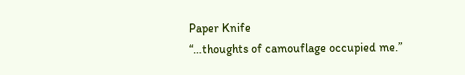Paper Knife
“…thoughts of camouflage occupied me.”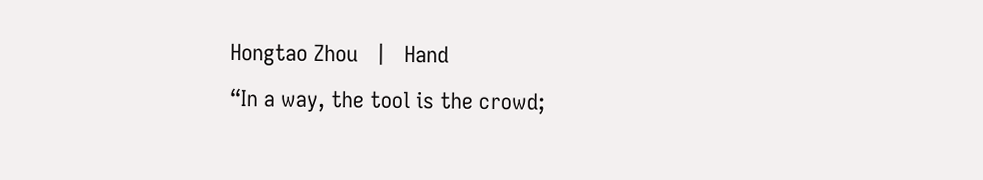Hongtao Zhou   |   Hand
“In a way, the tool is the crowd;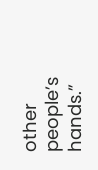other people’s hands.”